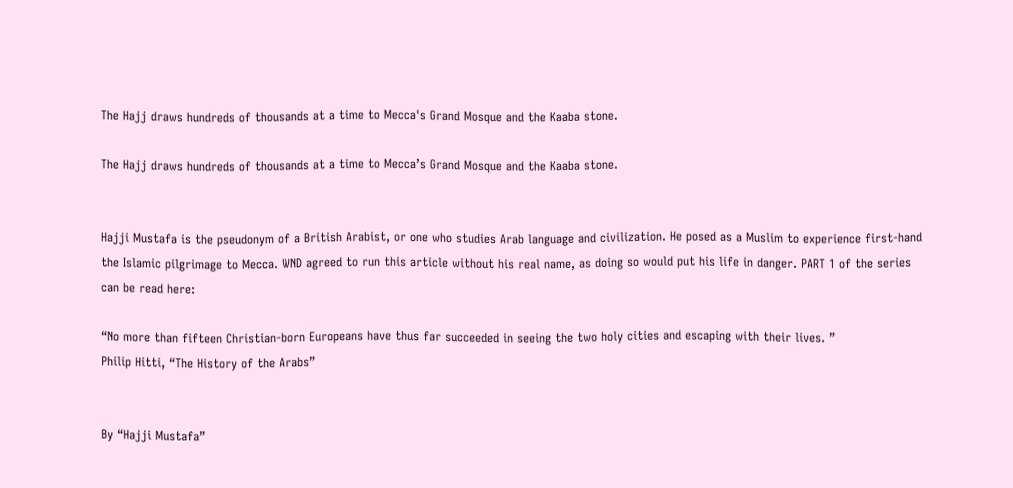The Hajj draws hundreds of thousands at a time to Mecca's Grand Mosque and the Kaaba stone.

The Hajj draws hundreds of thousands at a time to Mecca’s Grand Mosque and the Kaaba stone.


Hajji Mustafa is the pseudonym of a British Arabist, or one who studies Arab language and civilization. He posed as a Muslim to experience first-hand the Islamic pilgrimage to Mecca. WND agreed to run this article without his real name, as doing so would put his life in danger. PART 1 of the series can be read here:

“No more than fifteen Christian-born Europeans have thus far succeeded in seeing the two holy cities and escaping with their lives. ”
Philip Hitti, “The History of the Arabs”


By “Hajji Mustafa”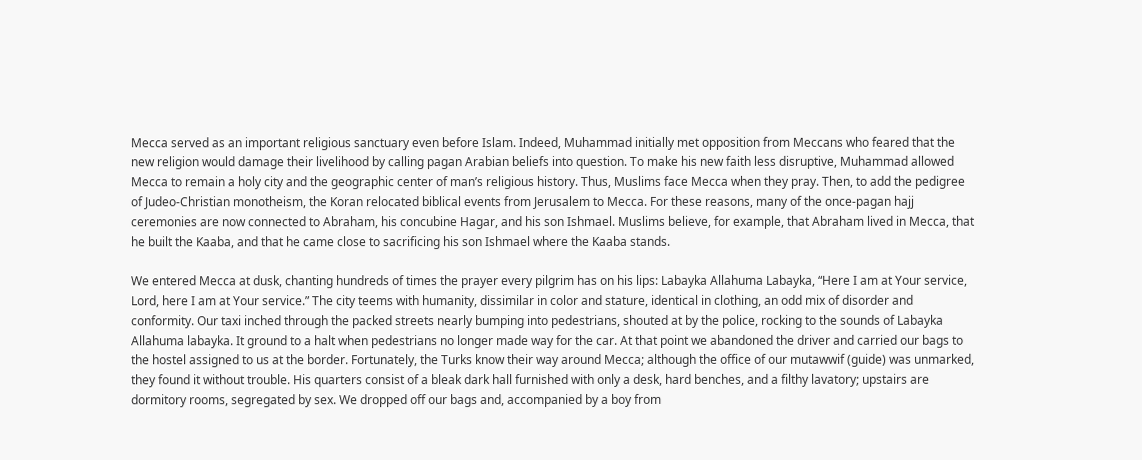Mecca served as an important religious sanctuary even before Islam. Indeed, Muhammad initially met opposition from Meccans who feared that the new religion would damage their livelihood by calling pagan Arabian beliefs into question. To make his new faith less disruptive, Muhammad allowed Mecca to remain a holy city and the geographic center of man’s religious history. Thus, Muslims face Mecca when they pray. Then, to add the pedigree of Judeo-Christian monotheism, the Koran relocated biblical events from Jerusalem to Mecca. For these reasons, many of the once-pagan hajj ceremonies are now connected to Abraham, his concubine Hagar, and his son Ishmael. Muslims believe, for example, that Abraham lived in Mecca, that he built the Kaaba, and that he came close to sacrificing his son Ishmael where the Kaaba stands.

We entered Mecca at dusk, chanting hundreds of times the prayer every pilgrim has on his lips: Labayka Allahuma Labayka, “Here I am at Your service, Lord, here I am at Your service.” The city teems with humanity, dissimilar in color and stature, identical in clothing, an odd mix of disorder and conformity. Our taxi inched through the packed streets nearly bumping into pedestrians, shouted at by the police, rocking to the sounds of Labayka Allahuma labayka. It ground to a halt when pedestrians no longer made way for the car. At that point we abandoned the driver and carried our bags to the hostel assigned to us at the border. Fortunately, the Turks know their way around Mecca; although the office of our mutawwif (guide) was unmarked, they found it without trouble. His quarters consist of a bleak dark hall furnished with only a desk, hard benches, and a filthy lavatory; upstairs are dormitory rooms, segregated by sex. We dropped off our bags and, accompanied by a boy from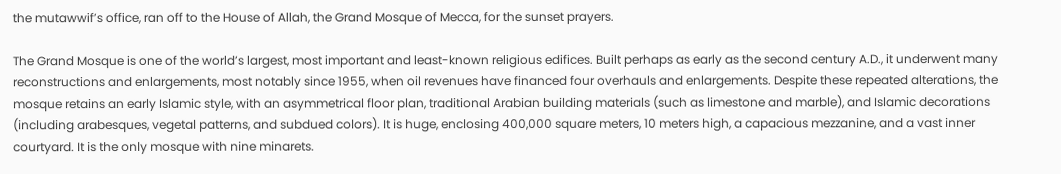the mutawwif’s office, ran off to the House of Allah, the Grand Mosque of Mecca, for the sunset prayers.

The Grand Mosque is one of the world’s largest, most important and least-known religious edifices. Built perhaps as early as the second century A.D., it underwent many reconstructions and enlargements, most notably since 1955, when oil revenues have financed four overhauls and enlargements. Despite these repeated alterations, the mosque retains an early Islamic style, with an asymmetrical floor plan, traditional Arabian building materials (such as limestone and marble), and Islamic decorations (including arabesques, vegetal patterns, and subdued colors). It is huge, enclosing 400,000 square meters, 10 meters high, a capacious mezzanine, and a vast inner courtyard. It is the only mosque with nine minarets.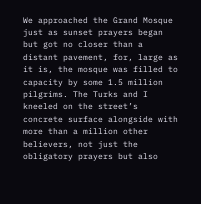We approached the Grand Mosque just as sunset prayers began but got no closer than a distant pavement, for, large as it is, the mosque was filled to capacity by some 1.5 million pilgrims. The Turks and I kneeled on the street’s concrete surface alongside with more than a million other believers, not just the obligatory prayers but also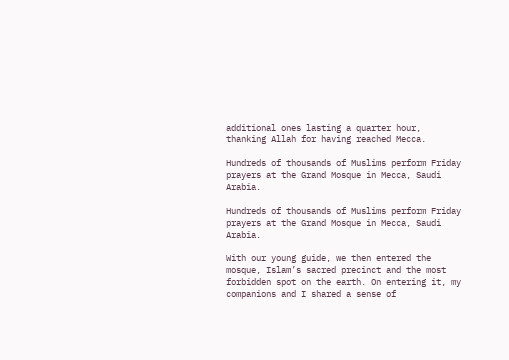additional ones lasting a quarter hour, thanking Allah for having reached Mecca.

Hundreds of thousands of Muslims perform Friday prayers at the Grand Mosque in Mecca, Saudi Arabia.

Hundreds of thousands of Muslims perform Friday prayers at the Grand Mosque in Mecca, Saudi Arabia.

With our young guide, we then entered the mosque, Islam’s sacred precinct and the most forbidden spot on the earth. On entering it, my companions and I shared a sense of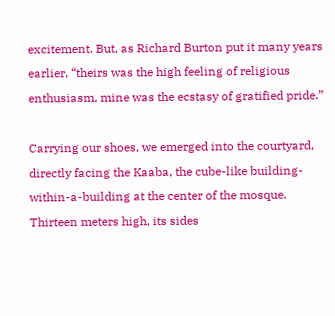excitement. But, as Richard Burton put it many years earlier, “theirs was the high feeling of religious enthusiasm, mine was the ecstasy of gratified pride.”

Carrying our shoes, we emerged into the courtyard, directly facing the Kaaba, the cube-like building-within-a-building at the center of the mosque. Thirteen meters high, its sides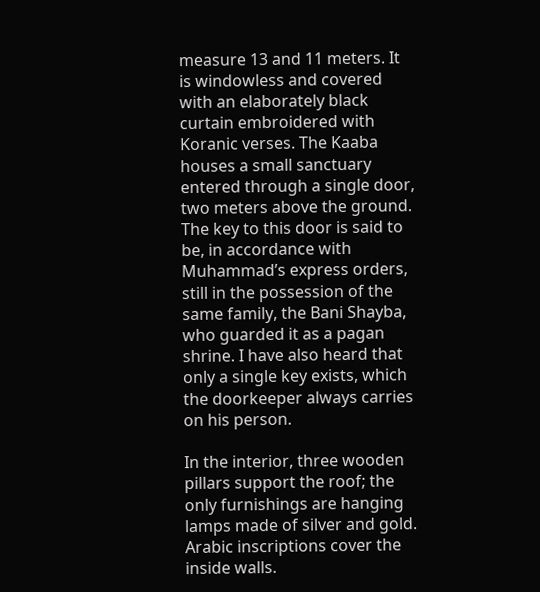measure 13 and 11 meters. It is windowless and covered with an elaborately black curtain embroidered with Koranic verses. The Kaaba houses a small sanctuary entered through a single door, two meters above the ground. The key to this door is said to be, in accordance with Muhammad’s express orders, still in the possession of the same family, the Bani Shayba, who guarded it as a pagan shrine. I have also heard that only a single key exists, which the doorkeeper always carries on his person.

In the interior, three wooden pillars support the roof; the only furnishings are hanging lamps made of silver and gold. Arabic inscriptions cover the inside walls.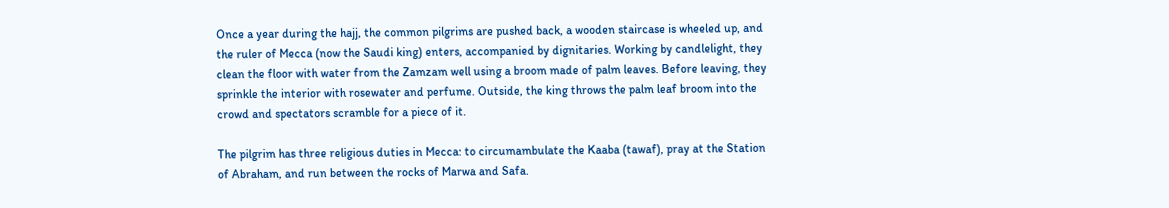Once a year during the hajj, the common pilgrims are pushed back, a wooden staircase is wheeled up, and the ruler of Mecca (now the Saudi king) enters, accompanied by dignitaries. Working by candlelight, they clean the floor with water from the Zamzam well using a broom made of palm leaves. Before leaving, they sprinkle the interior with rosewater and perfume. Outside, the king throws the palm leaf broom into the crowd and spectators scramble for a piece of it.

The pilgrim has three religious duties in Mecca: to circumambulate the Kaaba (tawaf), pray at the Station of Abraham, and run between the rocks of Marwa and Safa.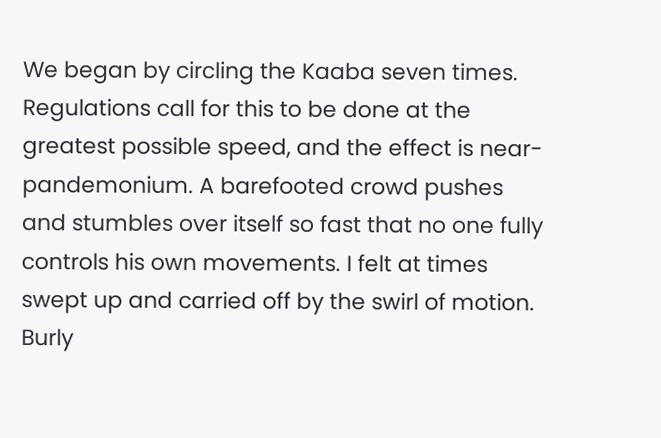We began by circling the Kaaba seven times. Regulations call for this to be done at the greatest possible speed, and the effect is near-pandemonium. A barefooted crowd pushes and stumbles over itself so fast that no one fully controls his own movements. I felt at times swept up and carried off by the swirl of motion. Burly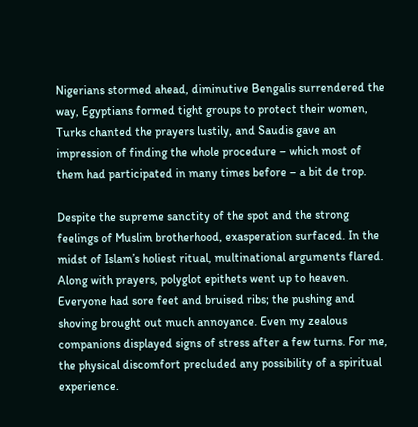Nigerians stormed ahead, diminutive Bengalis surrendered the way, Egyptians formed tight groups to protect their women, Turks chanted the prayers lustily, and Saudis gave an impression of finding the whole procedure – which most of them had participated in many times before – a bit de trop.

Despite the supreme sanctity of the spot and the strong feelings of Muslim brotherhood, exasperation surfaced. In the midst of Islam’s holiest ritual, multinational arguments flared. Along with prayers, polyglot epithets went up to heaven. Everyone had sore feet and bruised ribs; the pushing and shoving brought out much annoyance. Even my zealous companions displayed signs of stress after a few turns. For me, the physical discomfort precluded any possibility of a spiritual experience.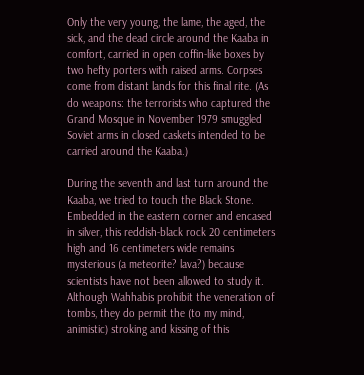Only the very young, the lame, the aged, the sick, and the dead circle around the Kaaba in comfort, carried in open coffin-like boxes by two hefty porters with raised arms. Corpses come from distant lands for this final rite. (As do weapons: the terrorists who captured the Grand Mosque in November 1979 smuggled Soviet arms in closed caskets intended to be carried around the Kaaba.)

During the seventh and last turn around the Kaaba, we tried to touch the Black Stone. Embedded in the eastern corner and encased in silver, this reddish-black rock 20 centimeters high and 16 centimeters wide remains mysterious (a meteorite? lava?) because scientists have not been allowed to study it. Although Wahhabis prohibit the veneration of tombs, they do permit the (to my mind, animistic) stroking and kissing of this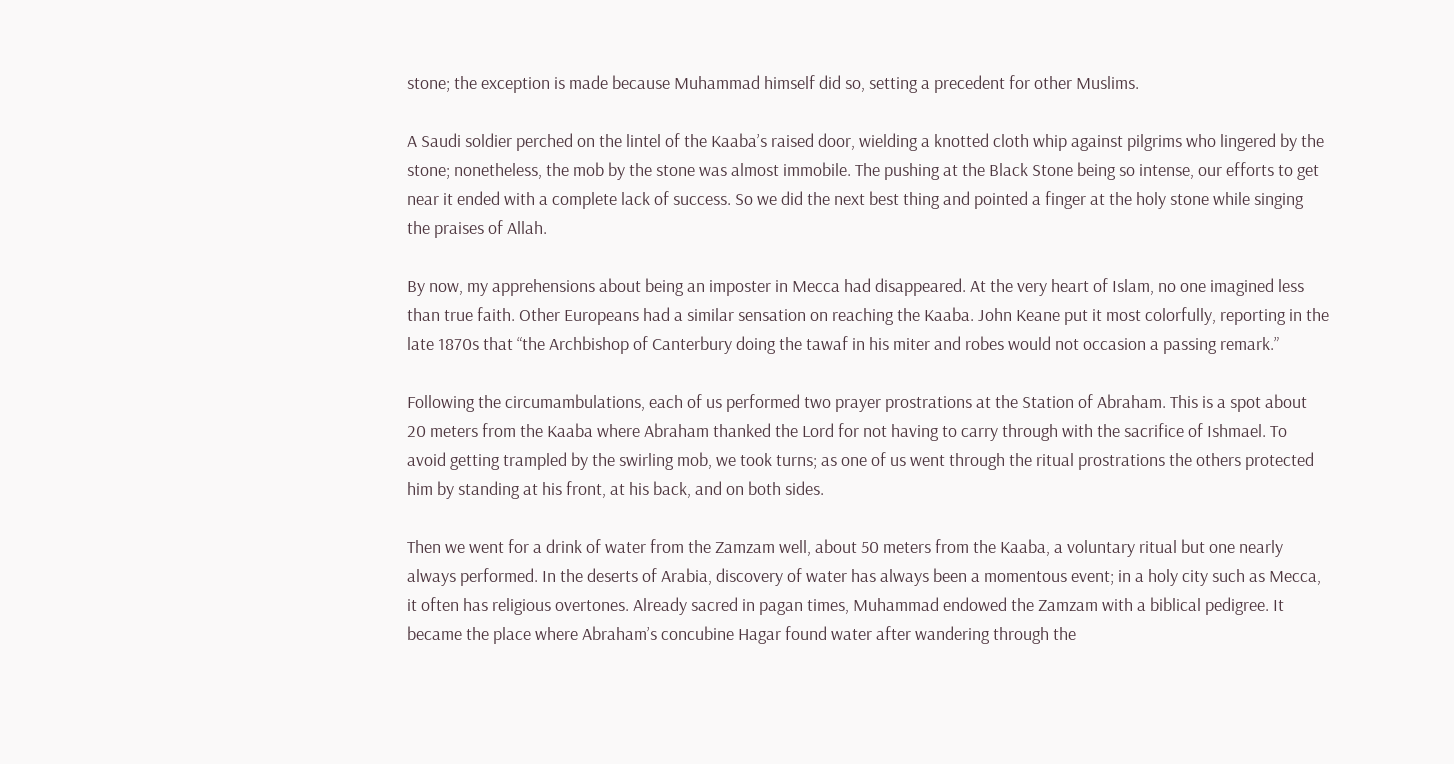stone; the exception is made because Muhammad himself did so, setting a precedent for other Muslims.

A Saudi soldier perched on the lintel of the Kaaba’s raised door, wielding a knotted cloth whip against pilgrims who lingered by the stone; nonetheless, the mob by the stone was almost immobile. The pushing at the Black Stone being so intense, our efforts to get near it ended with a complete lack of success. So we did the next best thing and pointed a finger at the holy stone while singing the praises of Allah.

By now, my apprehensions about being an imposter in Mecca had disappeared. At the very heart of Islam, no one imagined less than true faith. Other Europeans had a similar sensation on reaching the Kaaba. John Keane put it most colorfully, reporting in the late 1870s that “the Archbishop of Canterbury doing the tawaf in his miter and robes would not occasion a passing remark.”

Following the circumambulations, each of us performed two prayer prostrations at the Station of Abraham. This is a spot about 20 meters from the Kaaba where Abraham thanked the Lord for not having to carry through with the sacrifice of Ishmael. To avoid getting trampled by the swirling mob, we took turns; as one of us went through the ritual prostrations the others protected him by standing at his front, at his back, and on both sides.

Then we went for a drink of water from the Zamzam well, about 50 meters from the Kaaba, a voluntary ritual but one nearly always performed. In the deserts of Arabia, discovery of water has always been a momentous event; in a holy city such as Mecca, it often has religious overtones. Already sacred in pagan times, Muhammad endowed the Zamzam with a biblical pedigree. It became the place where Abraham’s concubine Hagar found water after wandering through the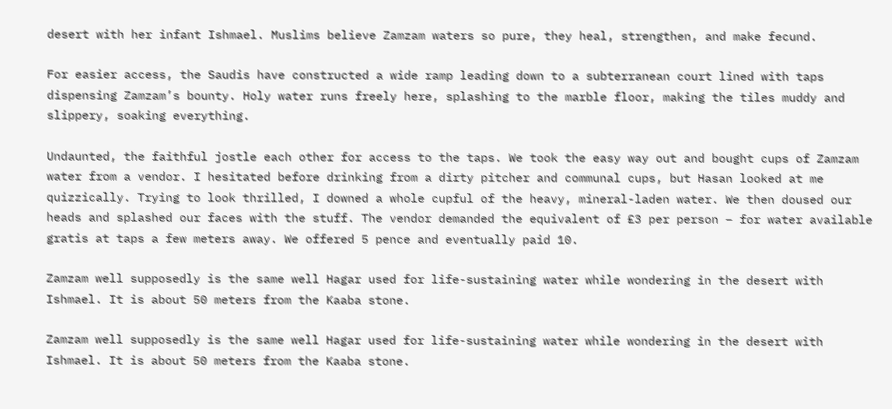desert with her infant Ishmael. Muslims believe Zamzam waters so pure, they heal, strengthen, and make fecund.

For easier access, the Saudis have constructed a wide ramp leading down to a subterranean court lined with taps dispensing Zamzam’s bounty. Holy water runs freely here, splashing to the marble floor, making the tiles muddy and slippery, soaking everything.

Undaunted, the faithful jostle each other for access to the taps. We took the easy way out and bought cups of Zamzam water from a vendor. I hesitated before drinking from a dirty pitcher and communal cups, but Hasan looked at me quizzically. Trying to look thrilled, I downed a whole cupful of the heavy, mineral-laden water. We then doused our heads and splashed our faces with the stuff. The vendor demanded the equivalent of £3 per person – for water available gratis at taps a few meters away. We offered 5 pence and eventually paid 10.

Zamzam well supposedly is the same well Hagar used for life-sustaining water while wondering in the desert with Ishmael. It is about 50 meters from the Kaaba stone.

Zamzam well supposedly is the same well Hagar used for life-sustaining water while wondering in the desert with Ishmael. It is about 50 meters from the Kaaba stone.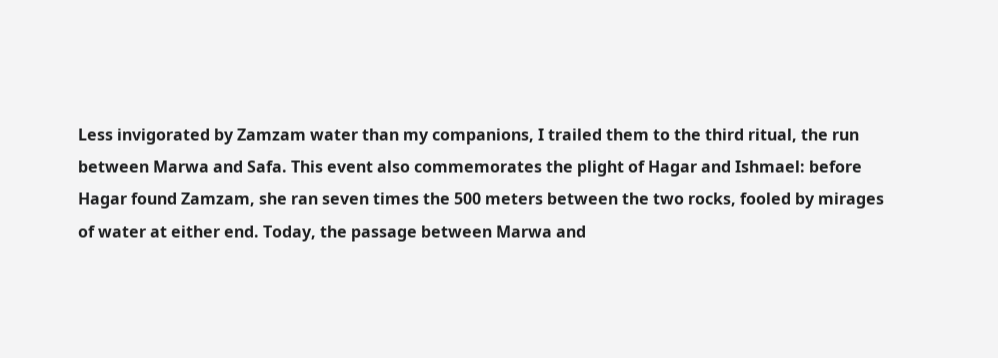Less invigorated by Zamzam water than my companions, I trailed them to the third ritual, the run between Marwa and Safa. This event also commemorates the plight of Hagar and Ishmael: before Hagar found Zamzam, she ran seven times the 500 meters between the two rocks, fooled by mirages of water at either end. Today, the passage between Marwa and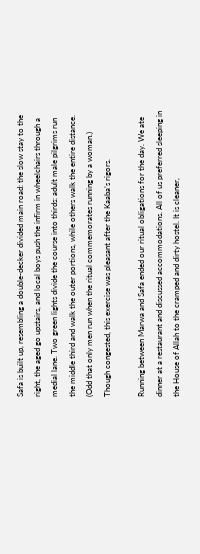Safa is built up, resembling a double-decker divided main road: the slow stay to the right, the aged go upstairs, and local boys push the infirm in wheelchairs through a medial lane. Two green lights divide the course into thirds: adult male pilgrims run the middle third and walk the outer portions, while others walk the entire distance. (Odd that only men run when the ritual commemorates running by a woman.) Though congested, this exercise was pleasant after the Kaaba’s rigors.

Running between Marwa and Safa ended our ritual obligations for the day. We ate dinner at a restaurant and discussed accommodations. All of us preferred sleeping in the House of Allah to the cramped and dirty hostel. It is cleaner,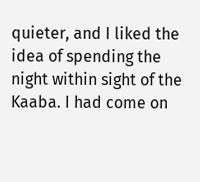quieter, and I liked the idea of spending the night within sight of the Kaaba. I had come on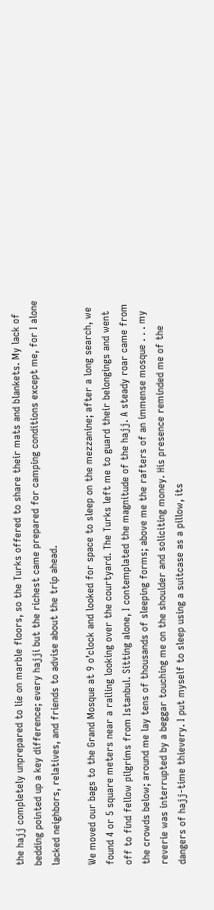the hajj completely unprepared to lie on marble floors, so the Turks offered to share their mats and blankets. My lack of bedding pointed up a key difference; every hajji but the richest came prepared for camping conditions except me, for I alone lacked neighbors, relatives, and friends to advise about the trip ahead.

We moved our bags to the Grand Mosque at 9 o’clock and looked for space to sleep on the mezzanine; after a long search, we found 4 or 5 square meters near a railing looking over the courtyard. The Turks left me to guard their belongings and went off to find fellow pilgrims from Istanbul. Sitting alone, I contemplated the magnitude of the hajj. A steady roar came from the crowds below; around me lay tens of thousands of sleeping forms; above me the rafters of an immense mosque . . . my reverie was interrupted by a beggar touching me on the shoulder and soliciting money. His presence reminded me of the dangers of hajj-time thievery. I put myself to sleep using a suitcase as a pillow, its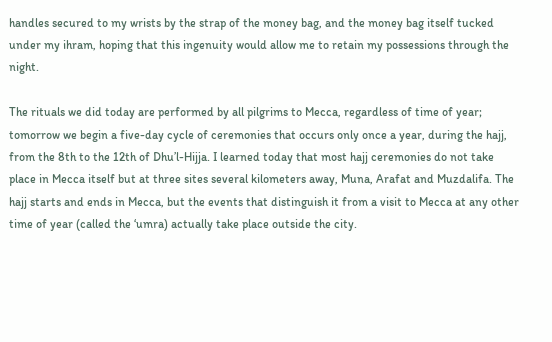handles secured to my wrists by the strap of the money bag, and the money bag itself tucked under my ihram, hoping that this ingenuity would allow me to retain my possessions through the night.

The rituals we did today are performed by all pilgrims to Mecca, regardless of time of year; tomorrow we begin a five-day cycle of ceremonies that occurs only once a year, during the hajj, from the 8th to the 12th of Dhu’l-Hijja. I learned today that most hajj ceremonies do not take place in Mecca itself but at three sites several kilometers away, Muna, Arafat and Muzdalifa. The hajj starts and ends in Mecca, but the events that distinguish it from a visit to Mecca at any other time of year (called the ‘umra) actually take place outside the city.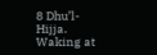8 Dhu’l-Hijja. Waking at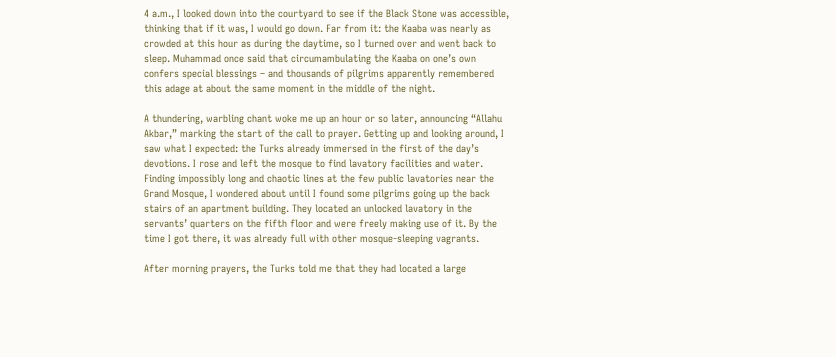4 a.m., I looked down into the courtyard to see if the Black Stone was accessible, thinking that if it was, I would go down. Far from it: the Kaaba was nearly as crowded at this hour as during the daytime, so I turned over and went back to sleep. Muhammad once said that circumambulating the Kaaba on one’s own confers special blessings – and thousands of pilgrims apparently remembered this adage at about the same moment in the middle of the night.

A thundering, warbling chant woke me up an hour or so later, announcing “Allahu Akbar,” marking the start of the call to prayer. Getting up and looking around, I saw what I expected: the Turks already immersed in the first of the day’s devotions. I rose and left the mosque to find lavatory facilities and water. Finding impossibly long and chaotic lines at the few public lavatories near the Grand Mosque, I wondered about until I found some pilgrims going up the back stairs of an apartment building. They located an unlocked lavatory in the servants’ quarters on the fifth floor and were freely making use of it. By the time I got there, it was already full with other mosque-sleeping vagrants.

After morning prayers, the Turks told me that they had located a large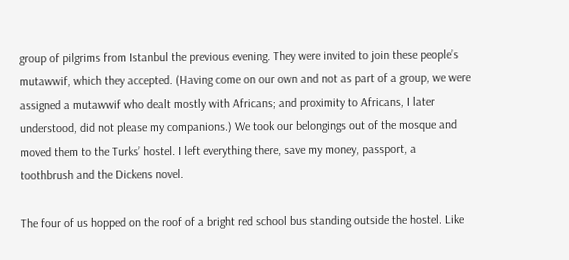group of pilgrims from Istanbul the previous evening. They were invited to join these people’s mutawwif, which they accepted. (Having come on our own and not as part of a group, we were assigned a mutawwif who dealt mostly with Africans; and proximity to Africans, I later understood, did not please my companions.) We took our belongings out of the mosque and moved them to the Turks’ hostel. I left everything there, save my money, passport, a toothbrush and the Dickens novel.

The four of us hopped on the roof of a bright red school bus standing outside the hostel. Like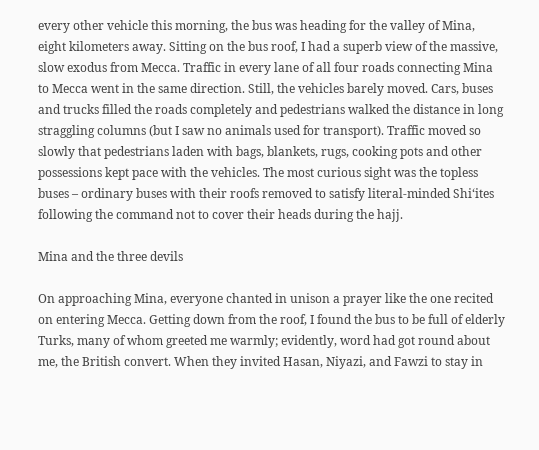every other vehicle this morning, the bus was heading for the valley of Mina, eight kilometers away. Sitting on the bus roof, I had a superb view of the massive, slow exodus from Mecca. Traffic in every lane of all four roads connecting Mina to Mecca went in the same direction. Still, the vehicles barely moved. Cars, buses and trucks filled the roads completely and pedestrians walked the distance in long straggling columns (but I saw no animals used for transport). Traffic moved so slowly that pedestrians laden with bags, blankets, rugs, cooking pots and other possessions kept pace with the vehicles. The most curious sight was the topless buses – ordinary buses with their roofs removed to satisfy literal-minded Shi‘ites following the command not to cover their heads during the hajj.

Mina and the three devils

On approaching Mina, everyone chanted in unison a prayer like the one recited on entering Mecca. Getting down from the roof, I found the bus to be full of elderly Turks, many of whom greeted me warmly; evidently, word had got round about me, the British convert. When they invited Hasan, Niyazi, and Fawzi to stay in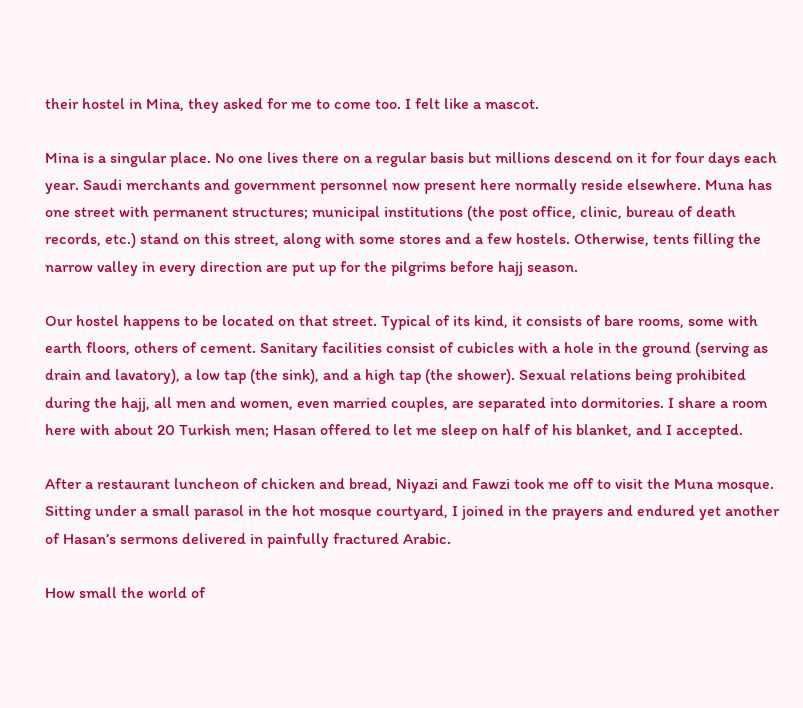their hostel in Mina, they asked for me to come too. I felt like a mascot.

Mina is a singular place. No one lives there on a regular basis but millions descend on it for four days each year. Saudi merchants and government personnel now present here normally reside elsewhere. Muna has one street with permanent structures; municipal institutions (the post office, clinic, bureau of death records, etc.) stand on this street, along with some stores and a few hostels. Otherwise, tents filling the narrow valley in every direction are put up for the pilgrims before hajj season.

Our hostel happens to be located on that street. Typical of its kind, it consists of bare rooms, some with earth floors, others of cement. Sanitary facilities consist of cubicles with a hole in the ground (serving as drain and lavatory), a low tap (the sink), and a high tap (the shower). Sexual relations being prohibited during the hajj, all men and women, even married couples, are separated into dormitories. I share a room here with about 20 Turkish men; Hasan offered to let me sleep on half of his blanket, and I accepted.

After a restaurant luncheon of chicken and bread, Niyazi and Fawzi took me off to visit the Muna mosque. Sitting under a small parasol in the hot mosque courtyard, I joined in the prayers and endured yet another of Hasan’s sermons delivered in painfully fractured Arabic.

How small the world of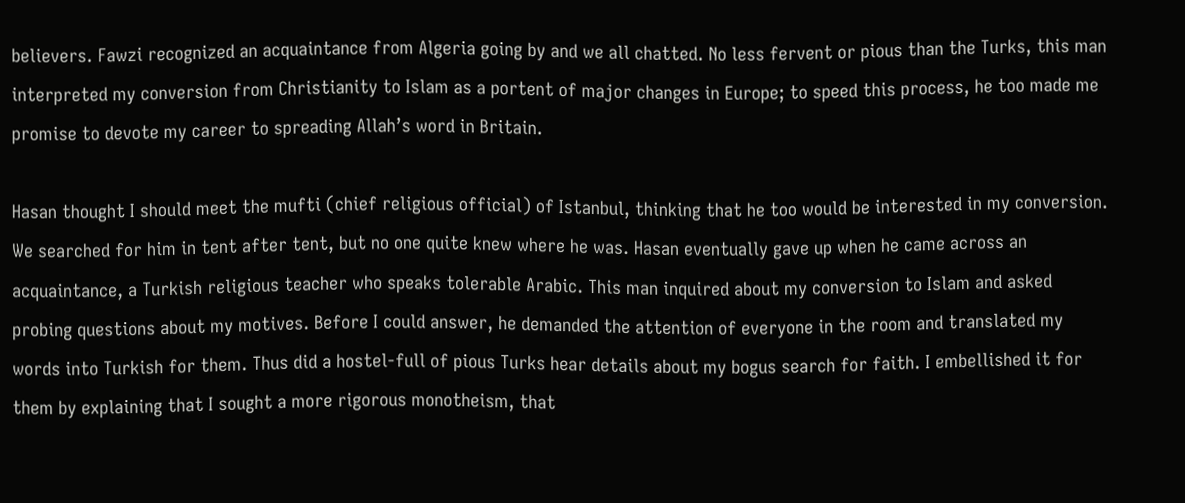believers. Fawzi recognized an acquaintance from Algeria going by and we all chatted. No less fervent or pious than the Turks, this man interpreted my conversion from Christianity to Islam as a portent of major changes in Europe; to speed this process, he too made me promise to devote my career to spreading Allah’s word in Britain.

Hasan thought I should meet the mufti (chief religious official) of Istanbul, thinking that he too would be interested in my conversion. We searched for him in tent after tent, but no one quite knew where he was. Hasan eventually gave up when he came across an acquaintance, a Turkish religious teacher who speaks tolerable Arabic. This man inquired about my conversion to Islam and asked probing questions about my motives. Before I could answer, he demanded the attention of everyone in the room and translated my words into Turkish for them. Thus did a hostel-full of pious Turks hear details about my bogus search for faith. I embellished it for them by explaining that I sought a more rigorous monotheism, that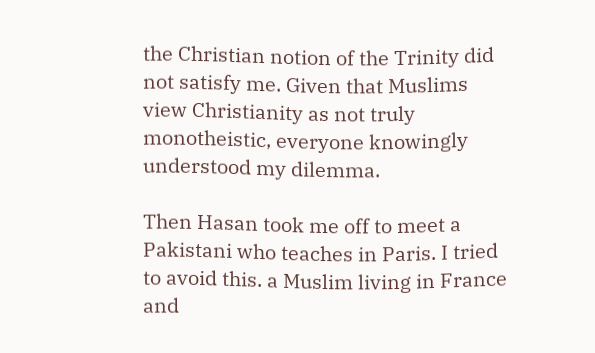the Christian notion of the Trinity did not satisfy me. Given that Muslims view Christianity as not truly monotheistic, everyone knowingly understood my dilemma.

Then Hasan took me off to meet a Pakistani who teaches in Paris. I tried to avoid this. a Muslim living in France and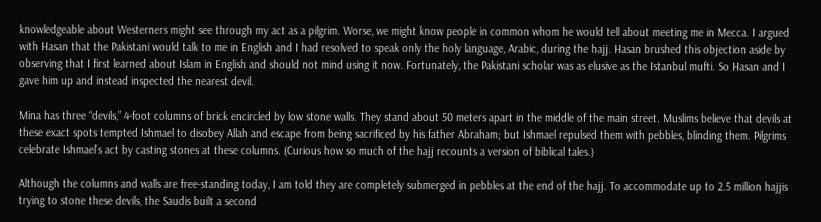knowledgeable about Westerners might see through my act as a pilgrim. Worse, we might know people in common whom he would tell about meeting me in Mecca. I argued with Hasan that the Pakistani would talk to me in English and I had resolved to speak only the holy language, Arabic, during the hajj. Hasan brushed this objection aside by observing that I first learned about Islam in English and should not mind using it now. Fortunately, the Pakistani scholar was as elusive as the Istanbul mufti. So Hasan and I gave him up and instead inspected the nearest devil.

Mina has three “devils,” 4-foot columns of brick encircled by low stone walls. They stand about 50 meters apart in the middle of the main street. Muslims believe that devils at these exact spots tempted Ishmael to disobey Allah and escape from being sacrificed by his father Abraham; but Ishmael repulsed them with pebbles, blinding them. Pilgrims celebrate Ishmael’s act by casting stones at these columns. (Curious how so much of the hajj recounts a version of biblical tales.)

Although the columns and walls are free-standing today, I am told they are completely submerged in pebbles at the end of the hajj. To accommodate up to 2.5 million hajjis trying to stone these devils, the Saudis built a second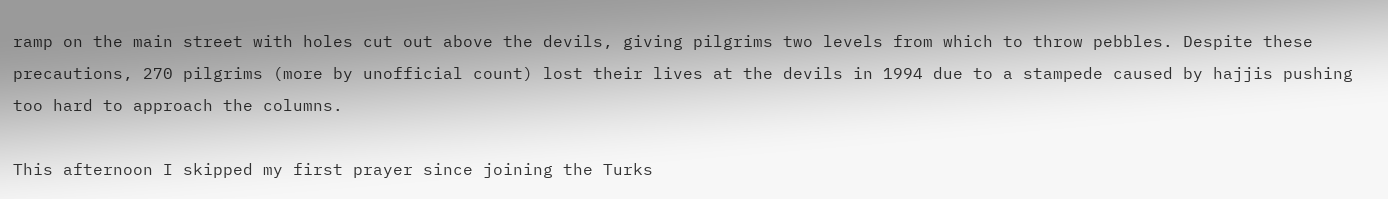ramp on the main street with holes cut out above the devils, giving pilgrims two levels from which to throw pebbles. Despite these precautions, 270 pilgrims (more by unofficial count) lost their lives at the devils in 1994 due to a stampede caused by hajjis pushing too hard to approach the columns.

This afternoon I skipped my first prayer since joining the Turks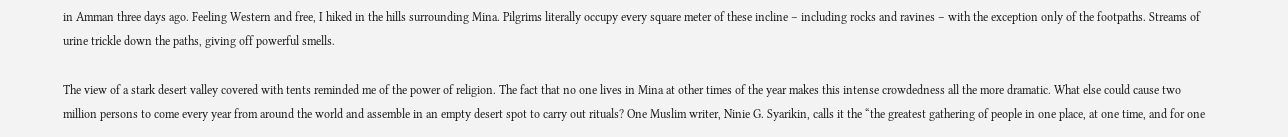in Amman three days ago. Feeling Western and free, I hiked in the hills surrounding Mina. Pilgrims literally occupy every square meter of these incline – including rocks and ravines – with the exception only of the footpaths. Streams of urine trickle down the paths, giving off powerful smells.

The view of a stark desert valley covered with tents reminded me of the power of religion. The fact that no one lives in Mina at other times of the year makes this intense crowdedness all the more dramatic. What else could cause two million persons to come every year from around the world and assemble in an empty desert spot to carry out rituals? One Muslim writer, Ninie G. Syarikin, calls it the “the greatest gathering of people in one place, at one time, and for one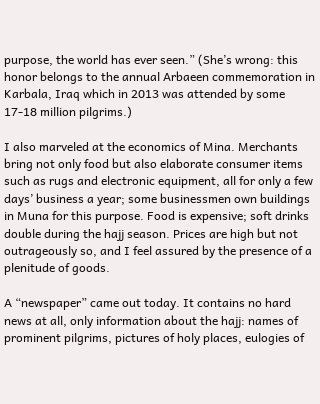purpose, the world has ever seen.” (She’s wrong: this honor belongs to the annual Arbaeen commemoration in Karbala, Iraq which in 2013 was attended by some 17-18 million pilgrims.)

I also marveled at the economics of Mina. Merchants bring not only food but also elaborate consumer items such as rugs and electronic equipment, all for only a few days’ business a year; some businessmen own buildings in Muna for this purpose. Food is expensive; soft drinks double during the hajj season. Prices are high but not outrageously so, and I feel assured by the presence of a plenitude of goods.

A “newspaper” came out today. It contains no hard news at all, only information about the hajj: names of prominent pilgrims, pictures of holy places, eulogies of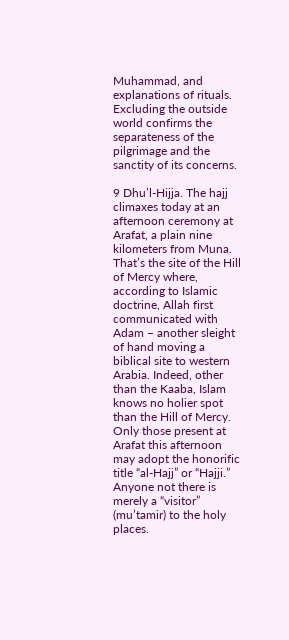Muhammad, and explanations of rituals. Excluding the outside world confirms the separateness of the pilgrimage and the sanctity of its concerns.

9 Dhu’l-Hijja. The hajj climaxes today at an afternoon ceremony at Arafat, a plain nine kilometers from Muna. That’s the site of the Hill of Mercy where, according to Islamic doctrine, Allah first communicated with Adam – another sleight of hand moving a biblical site to western Arabia. Indeed, other than the Kaaba, Islam knows no holier spot than the Hill of Mercy. Only those present at Arafat this afternoon may adopt the honorific title “al-Hajj” or “Hajji.” Anyone not there is merely a “visitor” (mu’tamir) to the holy places.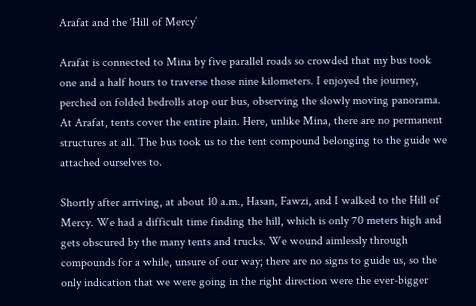Arafat and the ‘Hill of Mercy’

Arafat is connected to Mina by five parallel roads so crowded that my bus took one and a half hours to traverse those nine kilometers. I enjoyed the journey, perched on folded bedrolls atop our bus, observing the slowly moving panorama. At Arafat, tents cover the entire plain. Here, unlike Mina, there are no permanent structures at all. The bus took us to the tent compound belonging to the guide we attached ourselves to.

Shortly after arriving, at about 10 a.m., Hasan, Fawzi, and I walked to the Hill of Mercy. We had a difficult time finding the hill, which is only 70 meters high and gets obscured by the many tents and trucks. We wound aimlessly through compounds for a while, unsure of our way; there are no signs to guide us, so the only indication that we were going in the right direction were the ever-bigger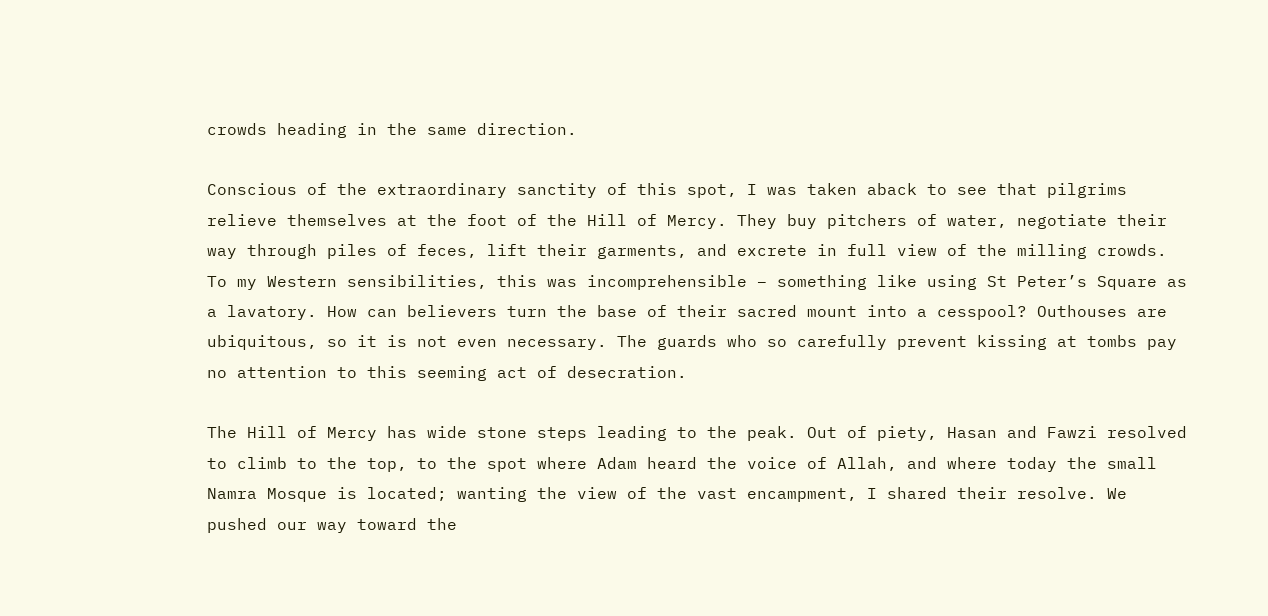crowds heading in the same direction.

Conscious of the extraordinary sanctity of this spot, I was taken aback to see that pilgrims relieve themselves at the foot of the Hill of Mercy. They buy pitchers of water, negotiate their way through piles of feces, lift their garments, and excrete in full view of the milling crowds. To my Western sensibilities, this was incomprehensible – something like using St Peter’s Square as a lavatory. How can believers turn the base of their sacred mount into a cesspool? Outhouses are ubiquitous, so it is not even necessary. The guards who so carefully prevent kissing at tombs pay no attention to this seeming act of desecration.

The Hill of Mercy has wide stone steps leading to the peak. Out of piety, Hasan and Fawzi resolved to climb to the top, to the spot where Adam heard the voice of Allah, and where today the small Namra Mosque is located; wanting the view of the vast encampment, I shared their resolve. We pushed our way toward the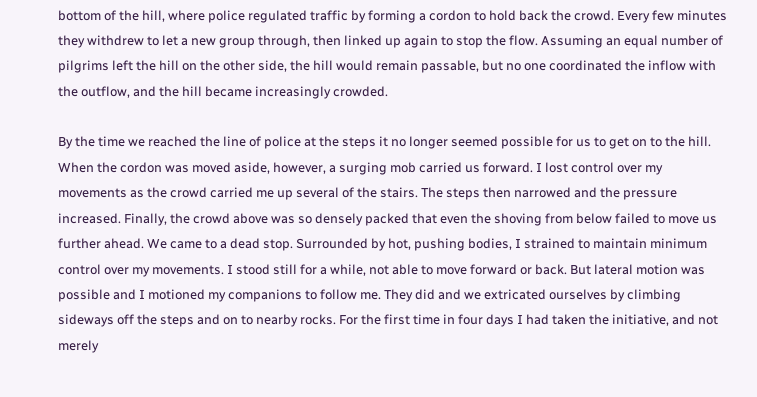bottom of the hill, where police regulated traffic by forming a cordon to hold back the crowd. Every few minutes they withdrew to let a new group through, then linked up again to stop the flow. Assuming an equal number of pilgrims left the hill on the other side, the hill would remain passable, but no one coordinated the inflow with the outflow, and the hill became increasingly crowded.

By the time we reached the line of police at the steps it no longer seemed possible for us to get on to the hill. When the cordon was moved aside, however, a surging mob carried us forward. I lost control over my movements as the crowd carried me up several of the stairs. The steps then narrowed and the pressure increased. Finally, the crowd above was so densely packed that even the shoving from below failed to move us further ahead. We came to a dead stop. Surrounded by hot, pushing bodies, I strained to maintain minimum control over my movements. I stood still for a while, not able to move forward or back. But lateral motion was possible and I motioned my companions to follow me. They did and we extricated ourselves by climbing sideways off the steps and on to nearby rocks. For the first time in four days I had taken the initiative, and not merely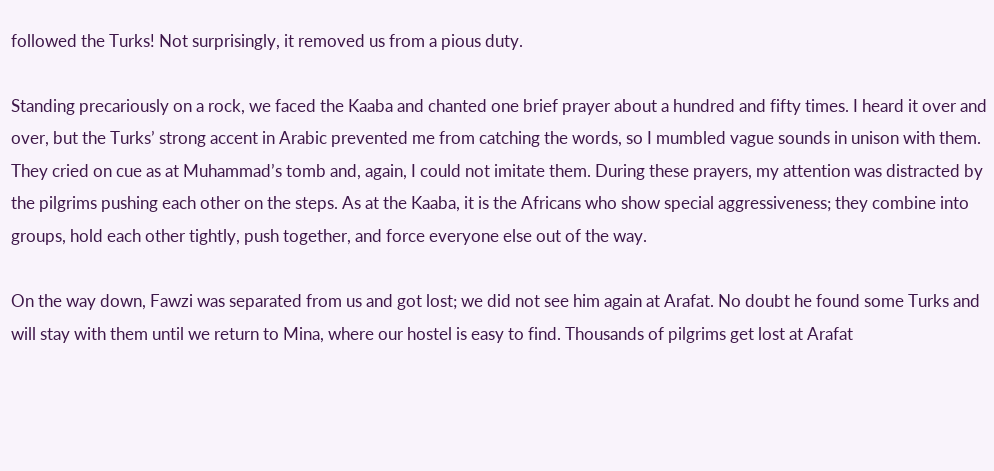followed the Turks! Not surprisingly, it removed us from a pious duty.

Standing precariously on a rock, we faced the Kaaba and chanted one brief prayer about a hundred and fifty times. I heard it over and over, but the Turks’ strong accent in Arabic prevented me from catching the words, so I mumbled vague sounds in unison with them. They cried on cue as at Muhammad’s tomb and, again, I could not imitate them. During these prayers, my attention was distracted by the pilgrims pushing each other on the steps. As at the Kaaba, it is the Africans who show special aggressiveness; they combine into groups, hold each other tightly, push together, and force everyone else out of the way.

On the way down, Fawzi was separated from us and got lost; we did not see him again at Arafat. No doubt he found some Turks and will stay with them until we return to Mina, where our hostel is easy to find. Thousands of pilgrims get lost at Arafat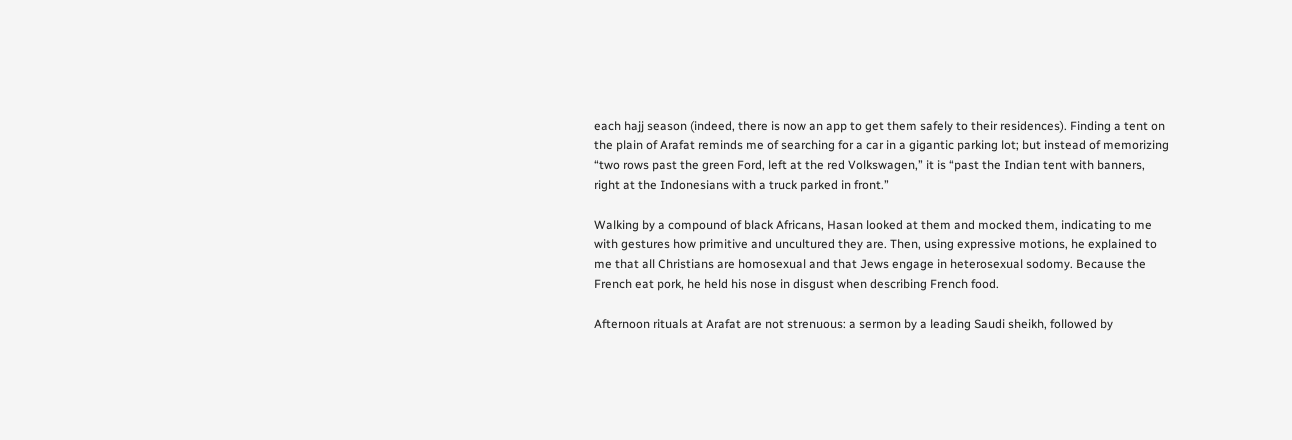each hajj season (indeed, there is now an app to get them safely to their residences). Finding a tent on the plain of Arafat reminds me of searching for a car in a gigantic parking lot; but instead of memorizing “two rows past the green Ford, left at the red Volkswagen,” it is “past the Indian tent with banners, right at the Indonesians with a truck parked in front.”

Walking by a compound of black Africans, Hasan looked at them and mocked them, indicating to me with gestures how primitive and uncultured they are. Then, using expressive motions, he explained to me that all Christians are homosexual and that Jews engage in heterosexual sodomy. Because the French eat pork, he held his nose in disgust when describing French food.

Afternoon rituals at Arafat are not strenuous: a sermon by a leading Saudi sheikh, followed by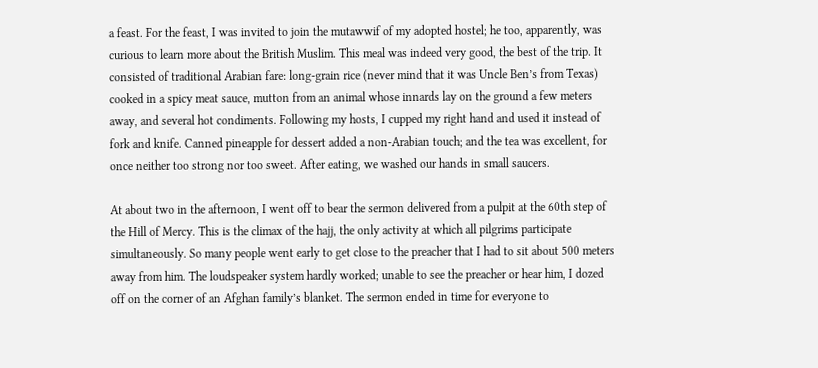a feast. For the feast, I was invited to join the mutawwif of my adopted hostel; he too, apparently, was curious to learn more about the British Muslim. This meal was indeed very good, the best of the trip. It consisted of traditional Arabian fare: long-grain rice (never mind that it was Uncle Ben’s from Texas) cooked in a spicy meat sauce, mutton from an animal whose innards lay on the ground a few meters away, and several hot condiments. Following my hosts, I cupped my right hand and used it instead of fork and knife. Canned pineapple for dessert added a non-Arabian touch; and the tea was excellent, for once neither too strong nor too sweet. After eating, we washed our hands in small saucers.

At about two in the afternoon, I went off to bear the sermon delivered from a pulpit at the 60th step of the Hill of Mercy. This is the climax of the hajj, the only activity at which all pilgrims participate simultaneously. So many people went early to get close to the preacher that I had to sit about 500 meters away from him. The loudspeaker system hardly worked; unable to see the preacher or hear him, I dozed off on the corner of an Afghan family’s blanket. The sermon ended in time for everyone to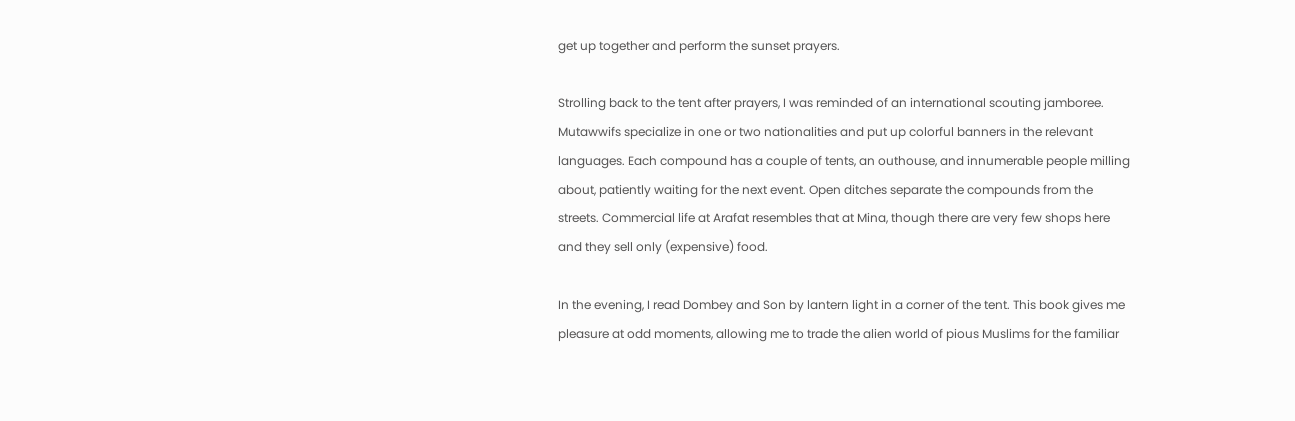get up together and perform the sunset prayers.

Strolling back to the tent after prayers, I was reminded of an international scouting jamboree. Mutawwifs specialize in one or two nationalities and put up colorful banners in the relevant languages. Each compound has a couple of tents, an outhouse, and innumerable people milling about, patiently waiting for the next event. Open ditches separate the compounds from the streets. Commercial life at Arafat resembles that at Mina, though there are very few shops here and they sell only (expensive) food.

In the evening, I read Dombey and Son by lantern light in a corner of the tent. This book gives me pleasure at odd moments, allowing me to trade the alien world of pious Muslims for the familiar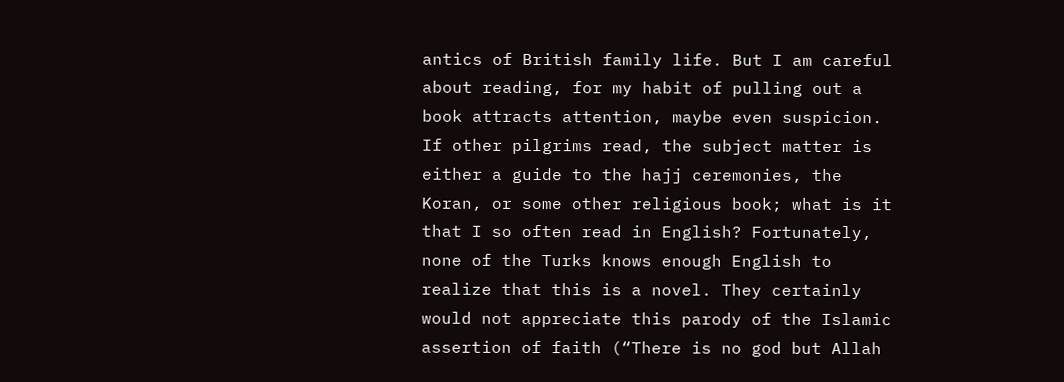antics of British family life. But I am careful about reading, for my habit of pulling out a book attracts attention, maybe even suspicion. If other pilgrims read, the subject matter is either a guide to the hajj ceremonies, the Koran, or some other religious book; what is it that I so often read in English? Fortunately, none of the Turks knows enough English to realize that this is a novel. They certainly would not appreciate this parody of the Islamic assertion of faith (“There is no god but Allah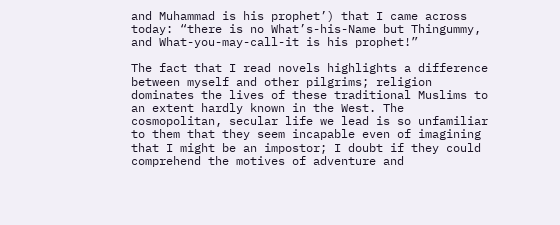and Muhammad is his prophet’) that I came across today: “there is no What’s-his-Name but Thingummy, and What-you-may-call-it is his prophet!”

The fact that I read novels highlights a difference between myself and other pilgrims; religion dominates the lives of these traditional Muslims to an extent hardly known in the West. The cosmopolitan, secular life we lead is so unfamiliar to them that they seem incapable even of imagining that I might be an impostor; I doubt if they could comprehend the motives of adventure and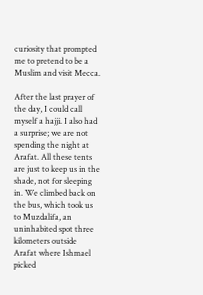curiosity that prompted me to pretend to be a Muslim and visit Mecca.

After the last prayer of the day, I could call myself a hajji. I also had a surprise; we are not spending the night at Arafat. All these tents are just to keep us in the shade, not for sleeping in. We climbed back on the bus, which took us to Muzdalifa, an uninhabited spot three kilometers outside Arafat where Ishmael picked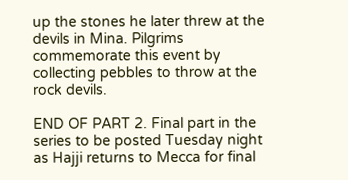up the stones he later threw at the devils in Mina. Pilgrims commemorate this event by collecting pebbles to throw at the rock devils.

END OF PART 2. Final part in the series to be posted Tuesday night as Hajji returns to Mecca for final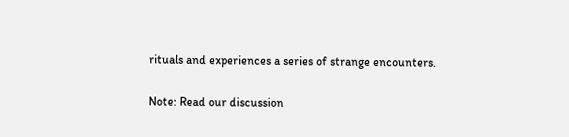rituals and experiences a series of strange encounters.

Note: Read our discussion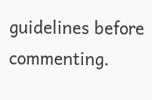guidelines before commenting.